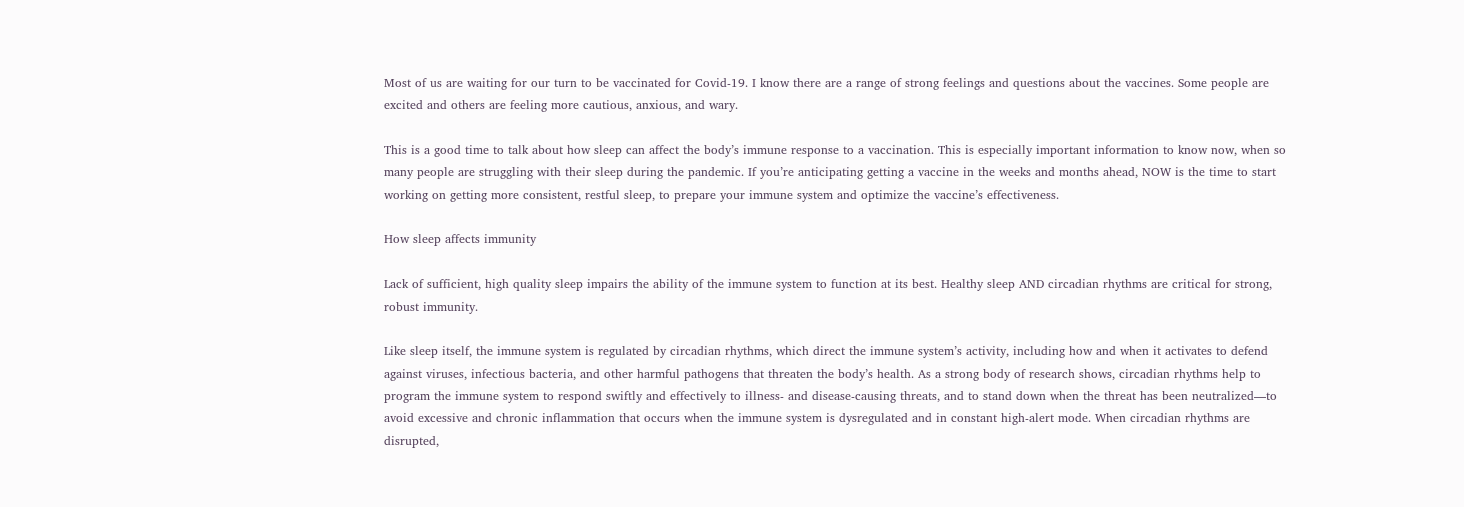Most of us are waiting for our turn to be vaccinated for Covid-19. I know there are a range of strong feelings and questions about the vaccines. Some people are excited and others are feeling more cautious, anxious, and wary.

This is a good time to talk about how sleep can affect the body’s immune response to a vaccination. This is especially important information to know now, when so many people are struggling with their sleep during the pandemic. If you’re anticipating getting a vaccine in the weeks and months ahead, NOW is the time to start working on getting more consistent, restful sleep, to prepare your immune system and optimize the vaccine’s effectiveness.

How sleep affects immunity

Lack of sufficient, high quality sleep impairs the ability of the immune system to function at its best. Healthy sleep AND circadian rhythms are critical for strong, robust immunity.

Like sleep itself, the immune system is regulated by circadian rhythms, which direct the immune system’s activity, including how and when it activates to defend against viruses, infectious bacteria, and other harmful pathogens that threaten the body’s health. As a strong body of research shows, circadian rhythms help to program the immune system to respond swiftly and effectively to illness- and disease-causing threats, and to stand down when the threat has been neutralized—to avoid excessive and chronic inflammation that occurs when the immune system is dysregulated and in constant high-alert mode. When circadian rhythms are disrupted,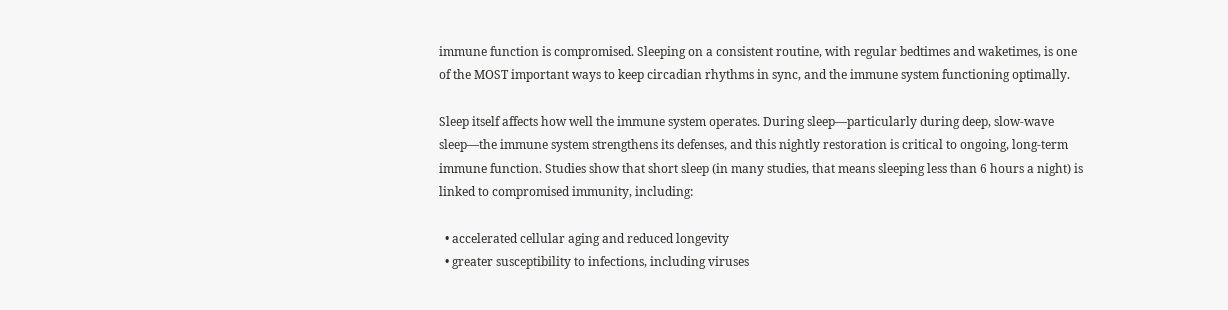immune function is compromised. Sleeping on a consistent routine, with regular bedtimes and waketimes, is one of the MOST important ways to keep circadian rhythms in sync, and the immune system functioning optimally.

Sleep itself affects how well the immune system operates. During sleep—particularly during deep, slow-wave sleep—the immune system strengthens its defenses, and this nightly restoration is critical to ongoing, long-term immune function. Studies show that short sleep (in many studies, that means sleeping less than 6 hours a night) is linked to compromised immunity, including:

  • accelerated cellular aging and reduced longevity
  • greater susceptibility to infections, including viruses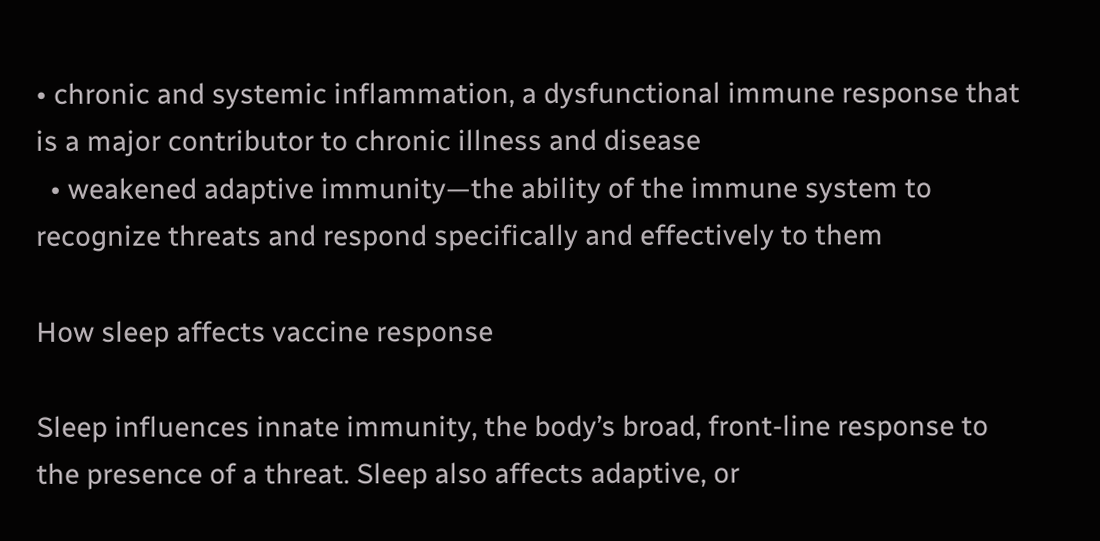• chronic and systemic inflammation, a dysfunctional immune response that is a major contributor to chronic illness and disease
  • weakened adaptive immunity—the ability of the immune system to recognize threats and respond specifically and effectively to them

How sleep affects vaccine response

Sleep influences innate immunity, the body’s broad, front-line response to the presence of a threat. Sleep also affects adaptive, or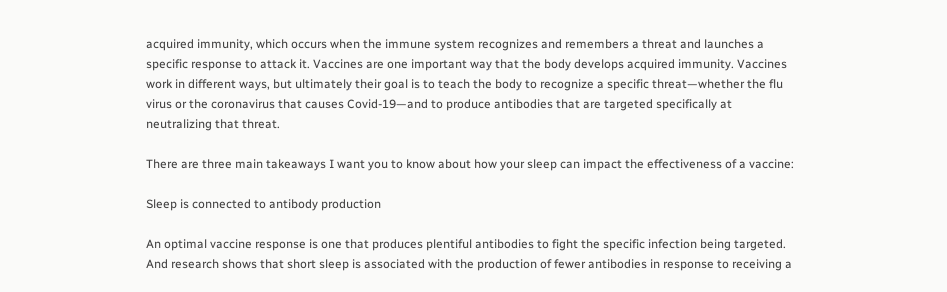acquired immunity, which occurs when the immune system recognizes and remembers a threat and launches a specific response to attack it. Vaccines are one important way that the body develops acquired immunity. Vaccines work in different ways, but ultimately their goal is to teach the body to recognize a specific threat—whether the flu virus or the coronavirus that causes Covid-19—and to produce antibodies that are targeted specifically at neutralizing that threat.

There are three main takeaways I want you to know about how your sleep can impact the effectiveness of a vaccine:

Sleep is connected to antibody production

An optimal vaccine response is one that produces plentiful antibodies to fight the specific infection being targeted. And research shows that short sleep is associated with the production of fewer antibodies in response to receiving a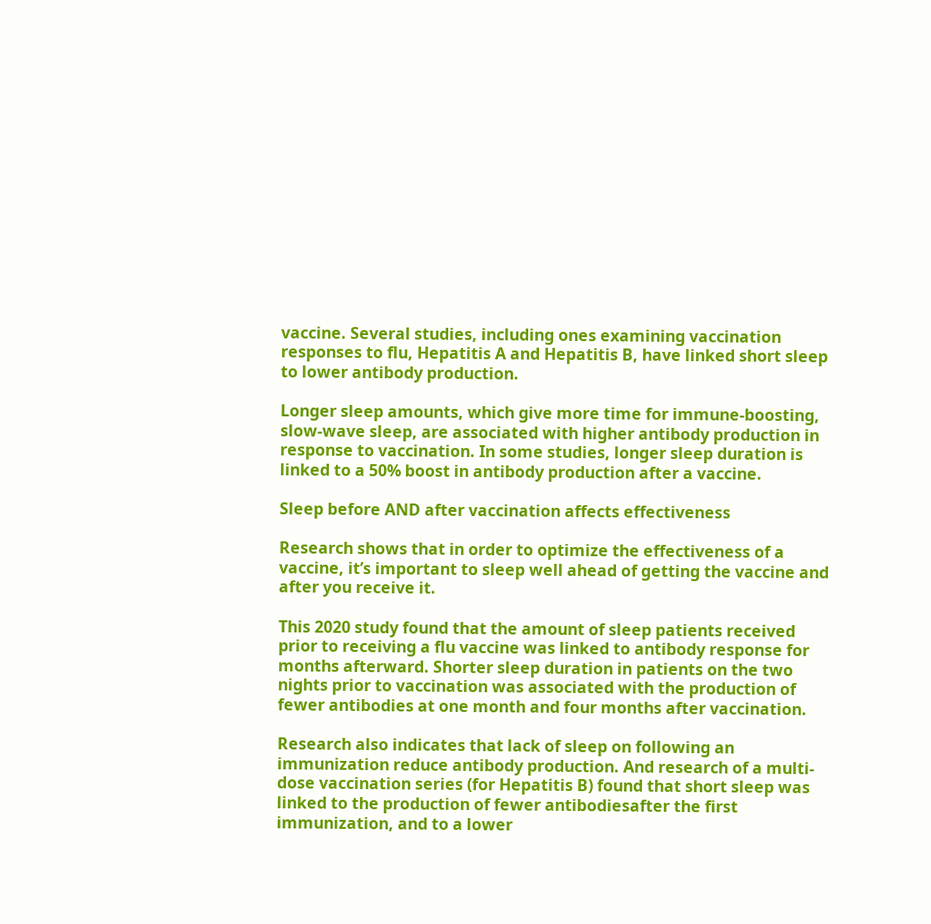vaccine. Several studies, including ones examining vaccination responses to flu, Hepatitis A and Hepatitis B, have linked short sleep to lower antibody production.

Longer sleep amounts, which give more time for immune-boosting, slow-wave sleep, are associated with higher antibody production in response to vaccination. In some studies, longer sleep duration is linked to a 50% boost in antibody production after a vaccine.

Sleep before AND after vaccination affects effectiveness

Research shows that in order to optimize the effectiveness of a vaccine, it’s important to sleep well ahead of getting the vaccine and after you receive it.

This 2020 study found that the amount of sleep patients received prior to receiving a flu vaccine was linked to antibody response for months afterward. Shorter sleep duration in patients on the two nights prior to vaccination was associated with the production of fewer antibodies at one month and four months after vaccination.

Research also indicates that lack of sleep on following an immunization reduce antibody production. And research of a multi-dose vaccination series (for Hepatitis B) found that short sleep was linked to the production of fewer antibodiesafter the first immunization, and to a lower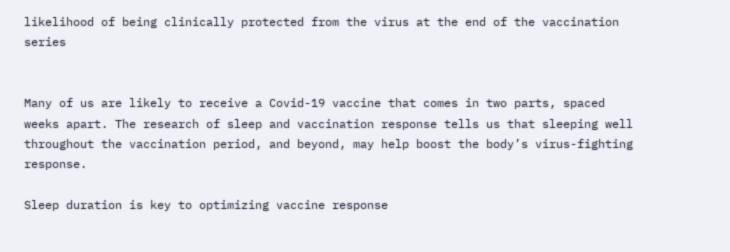likelihood of being clinically protected from the virus at the end of the vaccination series


Many of us are likely to receive a Covid-19 vaccine that comes in two parts, spaced weeks apart. The research of sleep and vaccination response tells us that sleeping well throughout the vaccination period, and beyond, may help boost the body’s virus-fighting response.

Sleep duration is key to optimizing vaccine response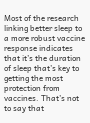Most of the research linking better sleep to a more robust vaccine response indicates that it’s the duration of sleep that’s key to getting the most protection from vaccines. That’s not to say that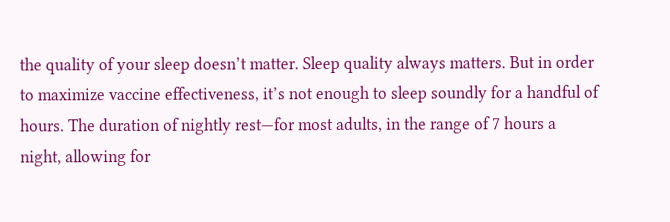the quality of your sleep doesn’t matter. Sleep quality always matters. But in order to maximize vaccine effectiveness, it’s not enough to sleep soundly for a handful of hours. The duration of nightly rest—for most adults, in the range of 7 hours a night, allowing for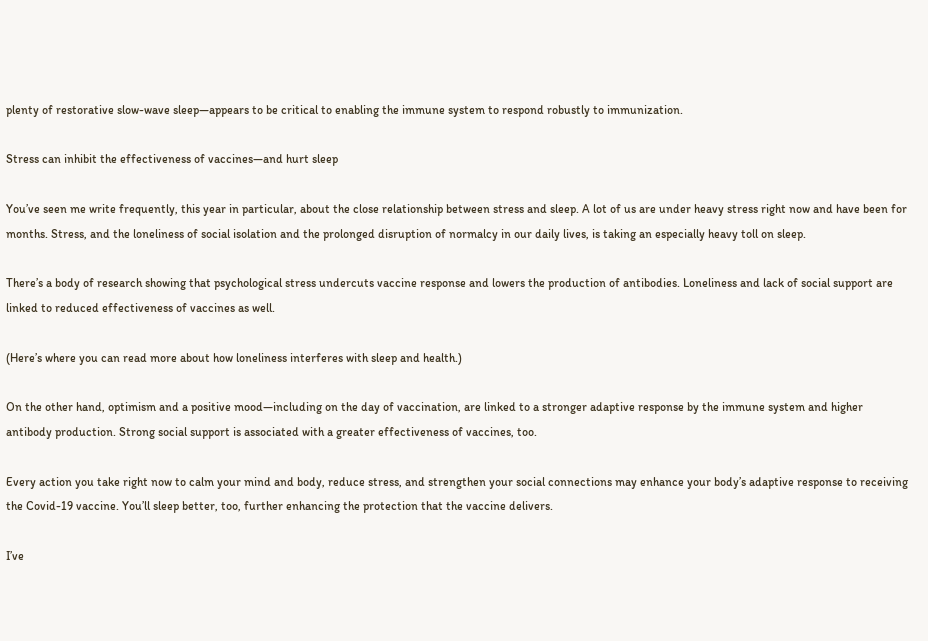plenty of restorative slow-wave sleep—appears to be critical to enabling the immune system to respond robustly to immunization.

Stress can inhibit the effectiveness of vaccines—and hurt sleep

You’ve seen me write frequently, this year in particular, about the close relationship between stress and sleep. A lot of us are under heavy stress right now and have been for months. Stress, and the loneliness of social isolation and the prolonged disruption of normalcy in our daily lives, is taking an especially heavy toll on sleep.

There’s a body of research showing that psychological stress undercuts vaccine response and lowers the production of antibodies. Loneliness and lack of social support are linked to reduced effectiveness of vaccines as well.

(Here’s where you can read more about how loneliness interferes with sleep and health.)

On the other hand, optimism and a positive mood—including on the day of vaccination, are linked to a stronger adaptive response by the immune system and higher antibody production. Strong social support is associated with a greater effectiveness of vaccines, too.

Every action you take right now to calm your mind and body, reduce stress, and strengthen your social connections may enhance your body’s adaptive response to receiving the Covid-19 vaccine. You’ll sleep better, too, further enhancing the protection that the vaccine delivers.

I’ve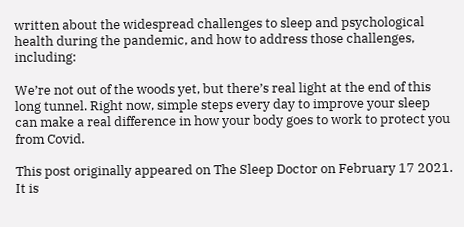written about the widespread challenges to sleep and psychological health during the pandemic, and how to address those challenges, including:

We’re not out of the woods yet, but there’s real light at the end of this long tunnel. Right now, simple steps every day to improve your sleep can make a real difference in how your body goes to work to protect you from Covid.

This post originally appeared on The Sleep Doctor on February 17 2021. It is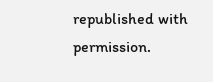republished with permission.